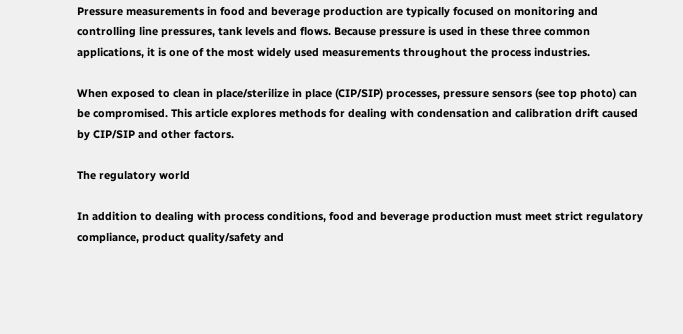Pressure measurements in food and beverage production are typically focused on monitoring and controlling line pressures, tank levels and flows. Because pressure is used in these three common applications, it is one of the most widely used measurements throughout the process industries.

When exposed to clean in place/sterilize in place (CIP/SIP) processes, pressure sensors (see top photo) can be compromised. This article explores methods for dealing with condensation and calibration drift caused by CIP/SIP and other factors.

The regulatory world

In addition to dealing with process conditions, food and beverage production must meet strict regulatory compliance, product quality/safety and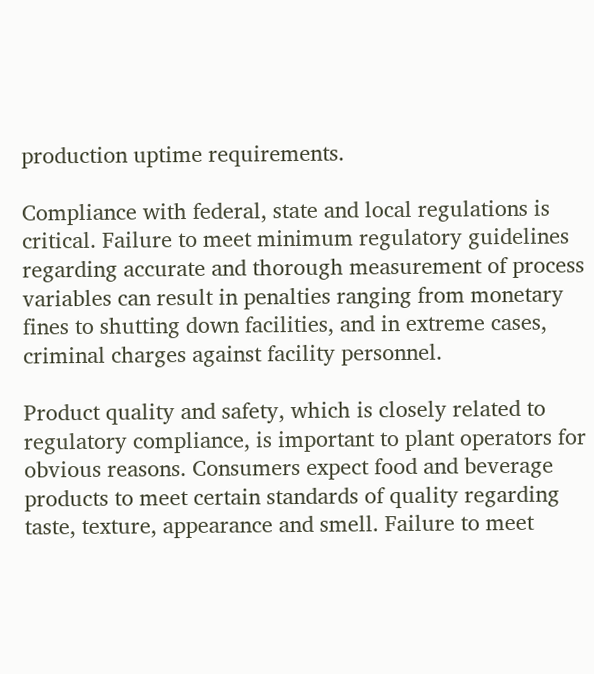production uptime requirements.

Compliance with federal, state and local regulations is critical. Failure to meet minimum regulatory guidelines regarding accurate and thorough measurement of process variables can result in penalties ranging from monetary fines to shutting down facilities, and in extreme cases, criminal charges against facility personnel.

Product quality and safety, which is closely related to regulatory compliance, is important to plant operators for obvious reasons. Consumers expect food and beverage products to meet certain standards of quality regarding taste, texture, appearance and smell. Failure to meet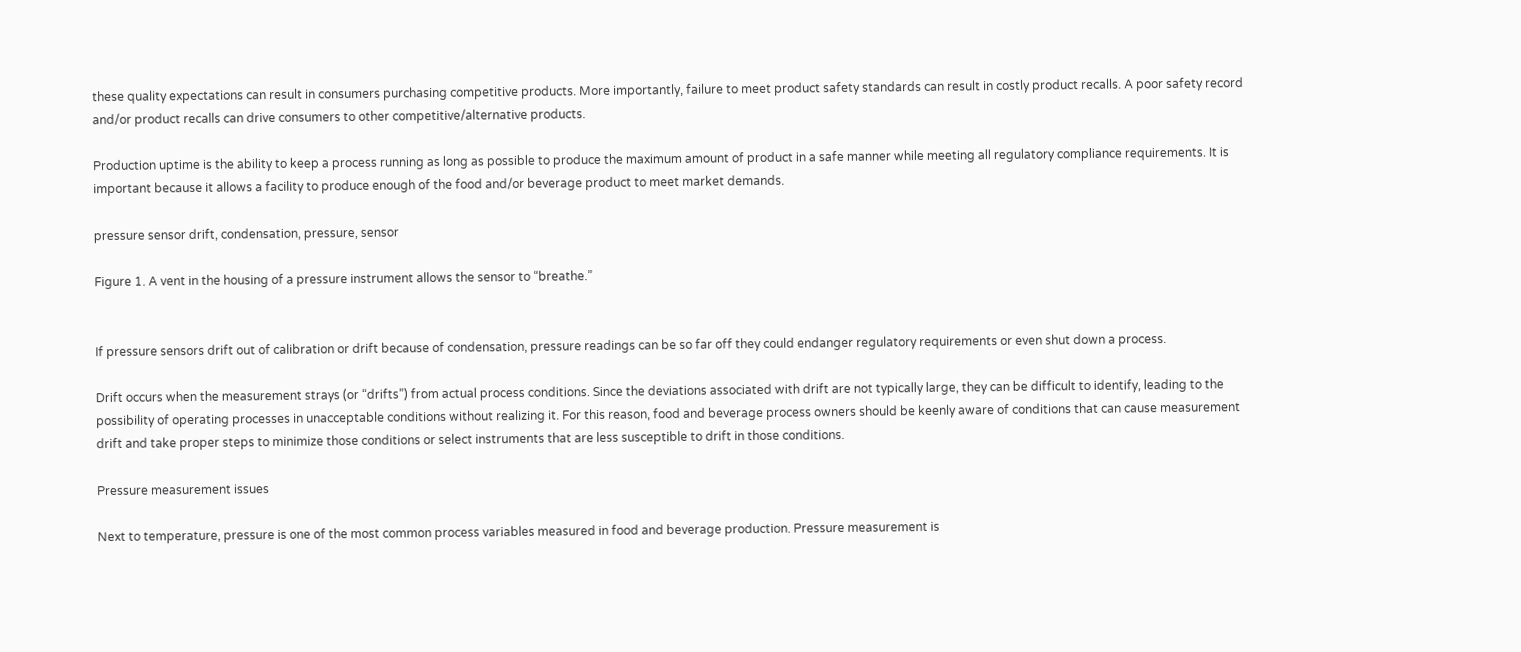these quality expectations can result in consumers purchasing competitive products. More importantly, failure to meet product safety standards can result in costly product recalls. A poor safety record and/or product recalls can drive consumers to other competitive/alternative products.

Production uptime is the ability to keep a process running as long as possible to produce the maximum amount of product in a safe manner while meeting all regulatory compliance requirements. It is important because it allows a facility to produce enough of the food and/or beverage product to meet market demands.

pressure sensor drift, condensation, pressure, sensor

Figure 1. A vent in the housing of a pressure instrument allows the sensor to “breathe.”


If pressure sensors drift out of calibration or drift because of condensation, pressure readings can be so far off they could endanger regulatory requirements or even shut down a process.

Drift occurs when the measurement strays (or “drifts”) from actual process conditions. Since the deviations associated with drift are not typically large, they can be difficult to identify, leading to the possibility of operating processes in unacceptable conditions without realizing it. For this reason, food and beverage process owners should be keenly aware of conditions that can cause measurement drift and take proper steps to minimize those conditions or select instruments that are less susceptible to drift in those conditions.

Pressure measurement issues

Next to temperature, pressure is one of the most common process variables measured in food and beverage production. Pressure measurement is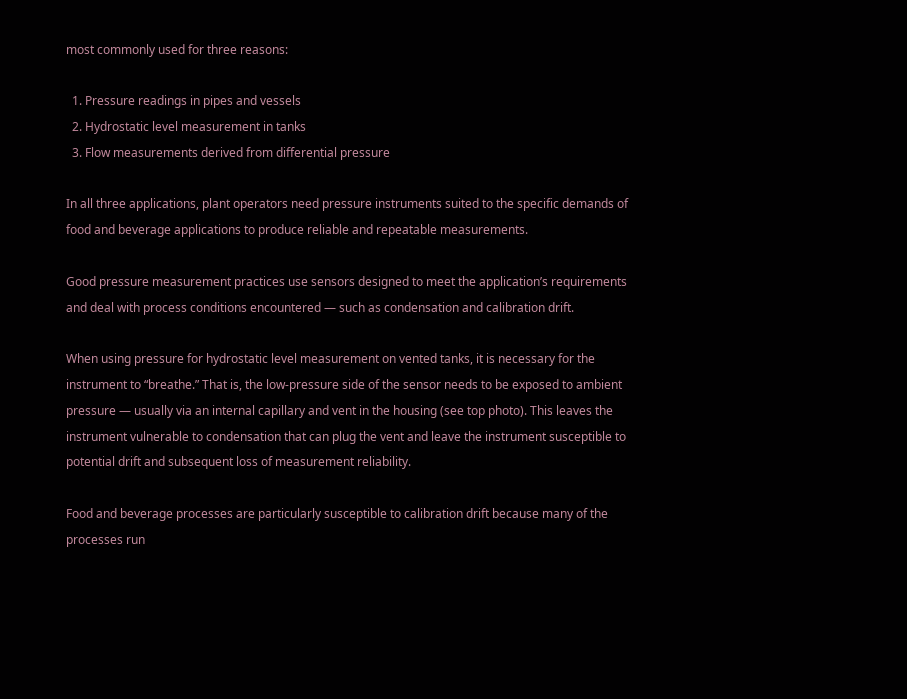most commonly used for three reasons:

  1. Pressure readings in pipes and vessels
  2. Hydrostatic level measurement in tanks
  3. Flow measurements derived from differential pressure

In all three applications, plant operators need pressure instruments suited to the specific demands of food and beverage applications to produce reliable and repeatable measurements.

Good pressure measurement practices use sensors designed to meet the application’s requirements and deal with process conditions encountered — such as condensation and calibration drift.

When using pressure for hydrostatic level measurement on vented tanks, it is necessary for the instrument to “breathe.” That is, the low-pressure side of the sensor needs to be exposed to ambient pressure — usually via an internal capillary and vent in the housing (see top photo). This leaves the instrument vulnerable to condensation that can plug the vent and leave the instrument susceptible to potential drift and subsequent loss of measurement reliability.

Food and beverage processes are particularly susceptible to calibration drift because many of the processes run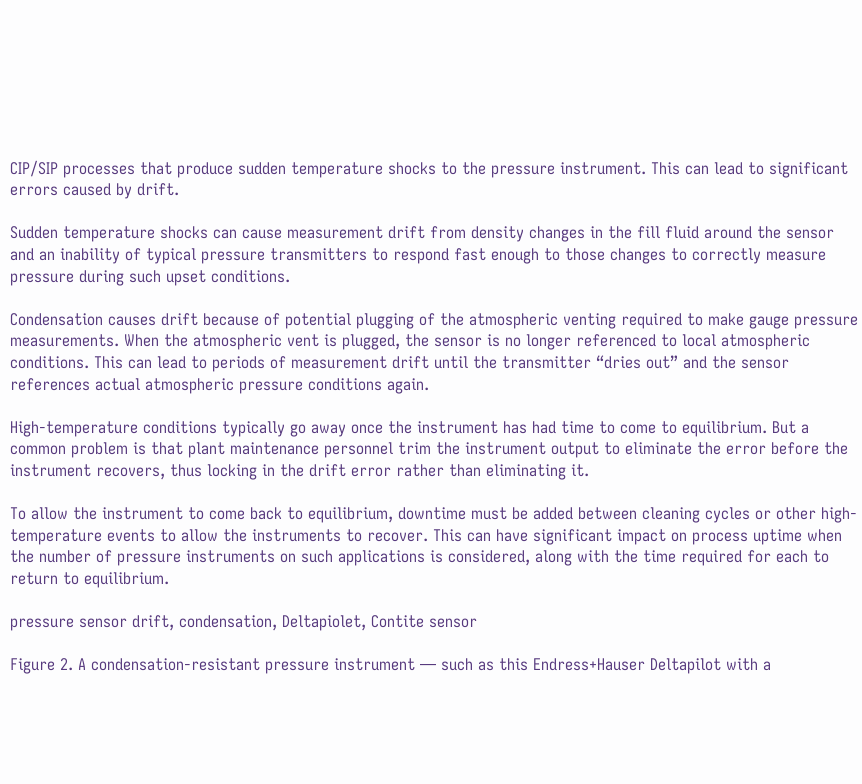CIP/SIP processes that produce sudden temperature shocks to the pressure instrument. This can lead to significant errors caused by drift.

Sudden temperature shocks can cause measurement drift from density changes in the fill fluid around the sensor and an inability of typical pressure transmitters to respond fast enough to those changes to correctly measure pressure during such upset conditions.

Condensation causes drift because of potential plugging of the atmospheric venting required to make gauge pressure measurements. When the atmospheric vent is plugged, the sensor is no longer referenced to local atmospheric conditions. This can lead to periods of measurement drift until the transmitter “dries out” and the sensor references actual atmospheric pressure conditions again.

High-temperature conditions typically go away once the instrument has had time to come to equilibrium. But a common problem is that plant maintenance personnel trim the instrument output to eliminate the error before the instrument recovers, thus locking in the drift error rather than eliminating it.

To allow the instrument to come back to equilibrium, downtime must be added between cleaning cycles or other high-temperature events to allow the instruments to recover. This can have significant impact on process uptime when the number of pressure instruments on such applications is considered, along with the time required for each to return to equilibrium.

pressure sensor drift, condensation, Deltapiolet, Contite sensor

Figure 2. A condensation-resistant pressure instrument — such as this Endress+Hauser Deltapilot with a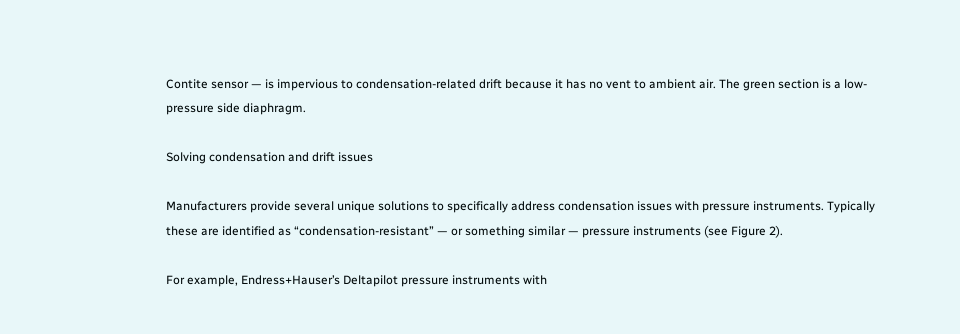Contite sensor — is impervious to condensation-related drift because it has no vent to ambient air. The green section is a low-pressure side diaphragm.

Solving condensation and drift issues

Manufacturers provide several unique solutions to specifically address condensation issues with pressure instruments. Typically these are identified as “condensation-resistant” — or something similar — pressure instruments (see Figure 2).

For example, Endress+Hauser’s Deltapilot pressure instruments with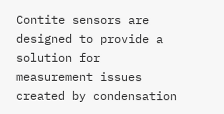Contite sensors are designed to provide a solution for measurement issues created by condensation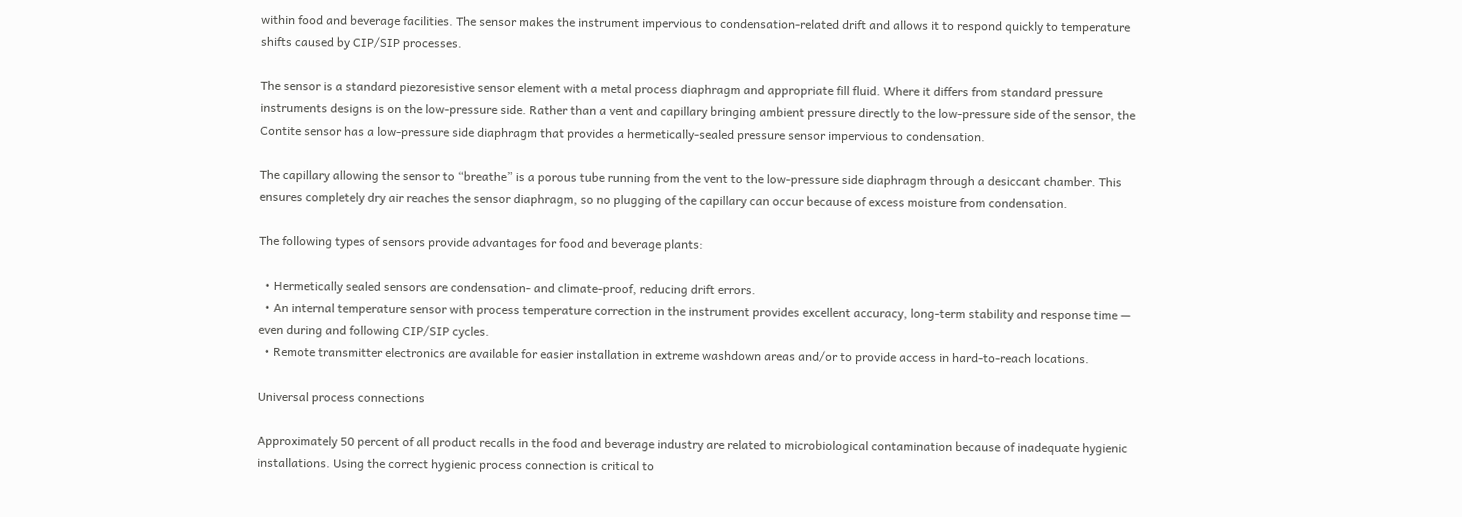within food and beverage facilities. The sensor makes the instrument impervious to condensation-related drift and allows it to respond quickly to temperature shifts caused by CIP/SIP processes.

The sensor is a standard piezoresistive sensor element with a metal process diaphragm and appropriate fill fluid. Where it differs from standard pressure instruments designs is on the low-pressure side. Rather than a vent and capillary bringing ambient pressure directly to the low-pressure side of the sensor, the Contite sensor has a low-pressure side diaphragm that provides a hermetically-sealed pressure sensor impervious to condensation.

The capillary allowing the sensor to “breathe” is a porous tube running from the vent to the low-pressure side diaphragm through a desiccant chamber. This ensures completely dry air reaches the sensor diaphragm, so no plugging of the capillary can occur because of excess moisture from condensation.

The following types of sensors provide advantages for food and beverage plants:

  • Hermetically sealed sensors are condensation- and climate-proof, reducing drift errors.
  • An internal temperature sensor with process temperature correction in the instrument provides excellent accuracy, long-term stability and response time — even during and following CIP/SIP cycles.
  • Remote transmitter electronics are available for easier installation in extreme washdown areas and/or to provide access in hard-to-reach locations.

Universal process connections

Approximately 50 percent of all product recalls in the food and beverage industry are related to microbiological contamination because of inadequate hygienic installations. Using the correct hygienic process connection is critical to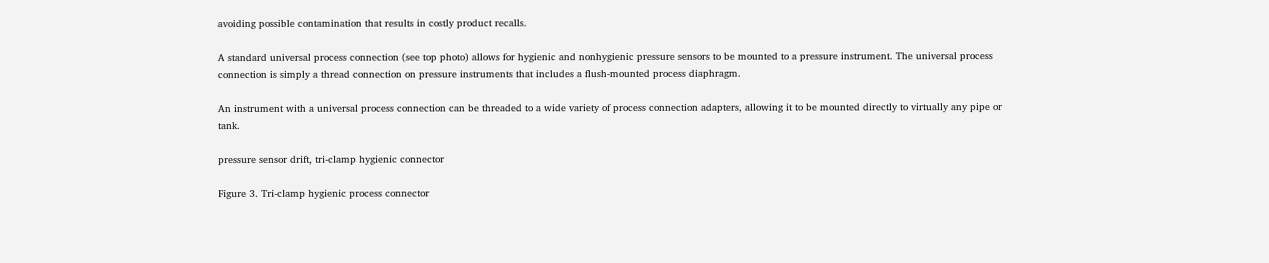avoiding possible contamination that results in costly product recalls.

A standard universal process connection (see top photo) allows for hygienic and nonhygienic pressure sensors to be mounted to a pressure instrument. The universal process connection is simply a thread connection on pressure instruments that includes a flush-mounted process diaphragm.

An instrument with a universal process connection can be threaded to a wide variety of process connection adapters, allowing it to be mounted directly to virtually any pipe or tank.

pressure sensor drift, tri-clamp hygienic connector

Figure 3. Tri-clamp hygienic process connector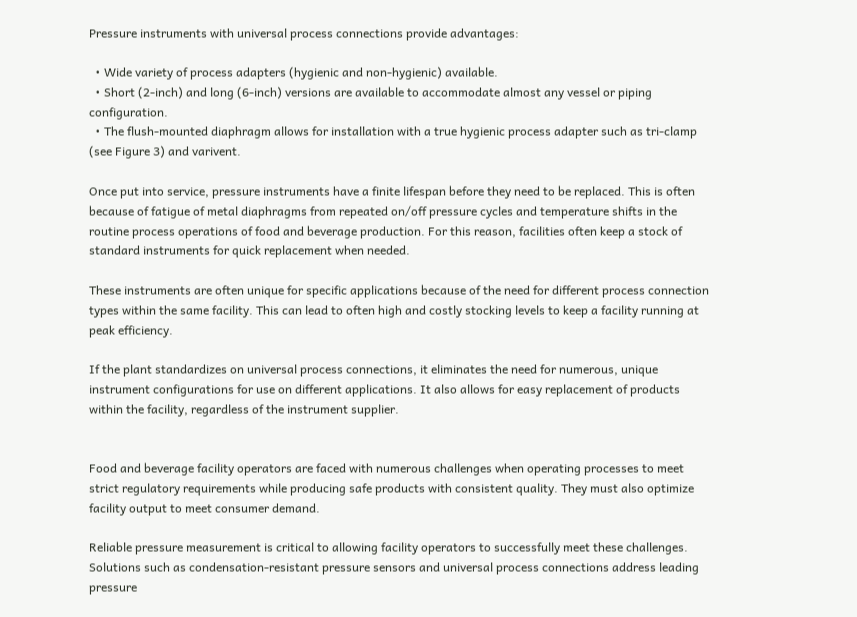Pressure instruments with universal process connections provide advantages:

  • Wide variety of process adapters (hygienic and non-hygienic) available.
  • Short (2-inch) and long (6-inch) versions are available to accommodate almost any vessel or piping configuration.
  • The flush-mounted diaphragm allows for installation with a true hygienic process adapter such as tri-clamp (see Figure 3) and varivent.

Once put into service, pressure instruments have a finite lifespan before they need to be replaced. This is often because of fatigue of metal diaphragms from repeated on/off pressure cycles and temperature shifts in the routine process operations of food and beverage production. For this reason, facilities often keep a stock of standard instruments for quick replacement when needed.

These instruments are often unique for specific applications because of the need for different process connection types within the same facility. This can lead to often high and costly stocking levels to keep a facility running at peak efficiency.

If the plant standardizes on universal process connections, it eliminates the need for numerous, unique instrument configurations for use on different applications. It also allows for easy replacement of products within the facility, regardless of the instrument supplier.


Food and beverage facility operators are faced with numerous challenges when operating processes to meet strict regulatory requirements while producing safe products with consistent quality. They must also optimize facility output to meet consumer demand.

Reliable pressure measurement is critical to allowing facility operators to successfully meet these challenges. Solutions such as condensation-resistant pressure sensors and universal process connections address leading pressure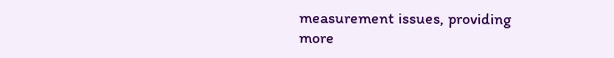measurement issues, providing more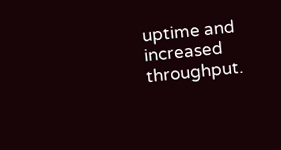uptime and increased throughput.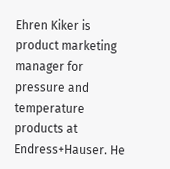Ehren Kiker is product marketing manager for pressure and temperature products at Endress+Hauser. He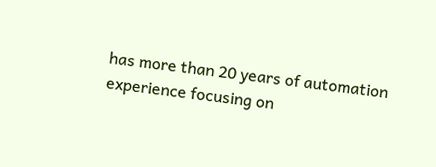has more than 20 years of automation experience focusing on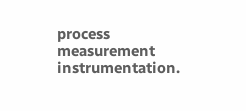process measurement instrumentation.